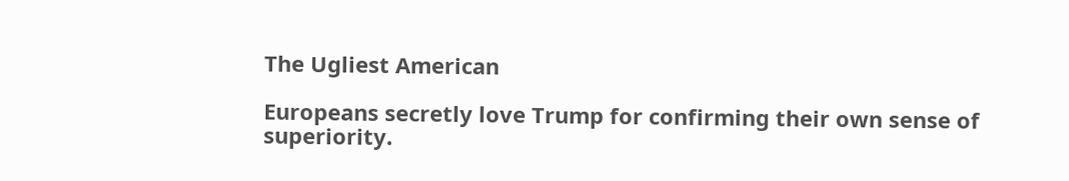The Ugliest American

Europeans secretly love Trump for confirming their own sense of superiority.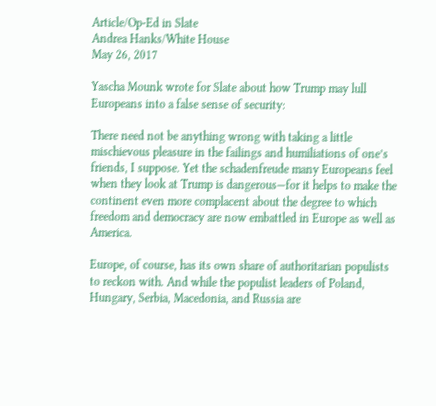Article/Op-Ed in Slate
Andrea Hanks/White House
May 26, 2017

Yascha Mounk wrote for Slate about how Trump may lull Europeans into a false sense of security:

There need not be anything wrong with taking a little mischievous pleasure in the failings and humiliations of one’s friends, I suppose. Yet the schadenfreude many Europeans feel when they look at Trump is dangerous—for it helps to make the continent even more complacent about the degree to which freedom and democracy are now embattled in Europe as well as America.

Europe, of course, has its own share of authoritarian populists to reckon with. And while the populist leaders of Poland, Hungary, Serbia, Macedonia, and Russia are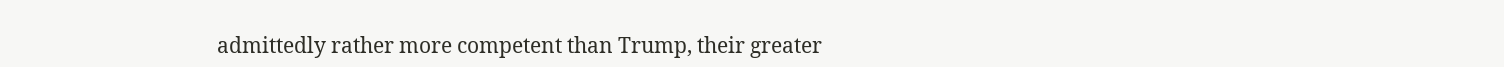admittedly rather more competent than Trump, their greater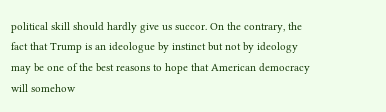political skill should hardly give us succor. On the contrary, the fact that Trump is an ideologue by instinct but not by ideology may be one of the best reasons to hope that American democracy will somehow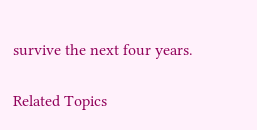survive the next four years.

Related Topics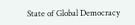State of Global Democracy